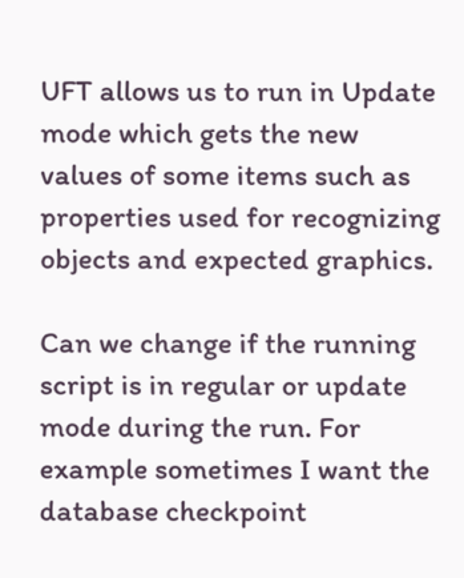UFT allows us to run in Update mode which gets the new values of some items such as properties used for recognizing objects and expected graphics.

Can we change if the running script is in regular or update mode during the run. For example sometimes I want the database checkpoint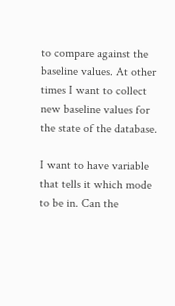to compare against the baseline values. At other times I want to collect new baseline values for the state of the database.

I want to have variable that tells it which mode to be in. Can the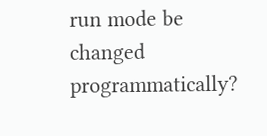run mode be changed programmatically?